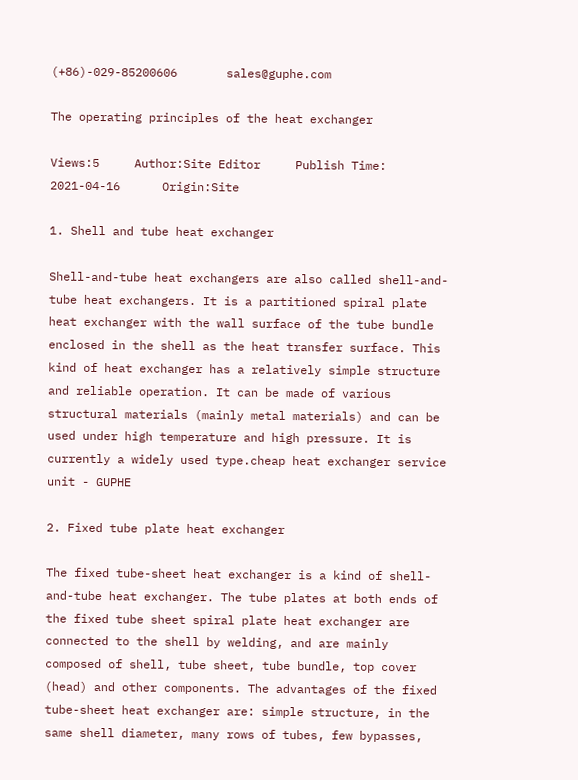(+86)-029-85200606       sales@guphe.com

The operating principles of the heat exchanger

Views:5     Author:Site Editor     Publish Time: 2021-04-16      Origin:Site

1. Shell and tube heat exchanger

Shell-and-tube heat exchangers are also called shell-and-tube heat exchangers. It is a partitioned spiral plate heat exchanger with the wall surface of the tube bundle enclosed in the shell as the heat transfer surface. This kind of heat exchanger has a relatively simple structure and reliable operation. It can be made of various structural materials (mainly metal materials) and can be used under high temperature and high pressure. It is currently a widely used type.cheap heat exchanger service unit - GUPHE

2. Fixed tube plate heat exchanger

The fixed tube-sheet heat exchanger is a kind of shell-and-tube heat exchanger. The tube plates at both ends of the fixed tube sheet spiral plate heat exchanger are connected to the shell by welding, and are mainly composed of shell, tube sheet, tube bundle, top cover (head) and other components. The advantages of the fixed tube-sheet heat exchanger are: simple structure, in the same shell diameter, many rows of tubes, few bypasses,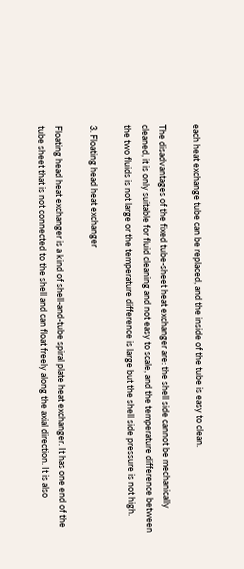each heat exchange tube can be replaced, and the inside of the tube is easy to clean.

The disadvantages of the fixed tube-sheet heat exchanger are: the shell side cannot be mechanically cleaned, it is only suitable for fluid cleaning and not easy to scale, and the temperature difference between the two fluids is not large or the temperature difference is large but the shell side pressure is not high.

3. Floating head heat exchanger

Floating head heat exchanger is a kind of shell-and-tube spiral plate heat exchanger. It has one end of the tube sheet that is not connected to the shell and can float freely along the axial direction. It is also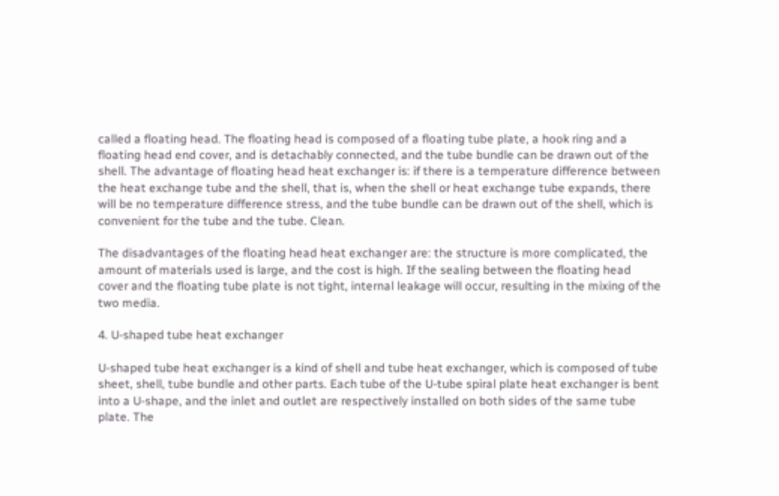called a floating head. The floating head is composed of a floating tube plate, a hook ring and a floating head end cover, and is detachably connected, and the tube bundle can be drawn out of the shell. The advantage of floating head heat exchanger is: if there is a temperature difference between the heat exchange tube and the shell, that is, when the shell or heat exchange tube expands, there will be no temperature difference stress, and the tube bundle can be drawn out of the shell, which is convenient for the tube and the tube. Clean.

The disadvantages of the floating head heat exchanger are: the structure is more complicated, the amount of materials used is large, and the cost is high. If the sealing between the floating head cover and the floating tube plate is not tight, internal leakage will occur, resulting in the mixing of the two media.

4. U-shaped tube heat exchanger

U-shaped tube heat exchanger is a kind of shell and tube heat exchanger, which is composed of tube sheet, shell, tube bundle and other parts. Each tube of the U-tube spiral plate heat exchanger is bent into a U-shape, and the inlet and outlet are respectively installed on both sides of the same tube plate. The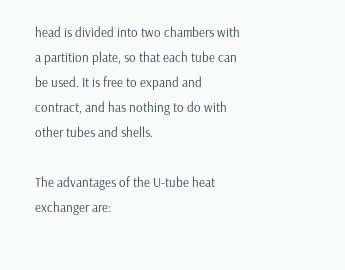head is divided into two chambers with a partition plate, so that each tube can be used. It is free to expand and contract, and has nothing to do with other tubes and shells.

The advantages of the U-tube heat exchanger are: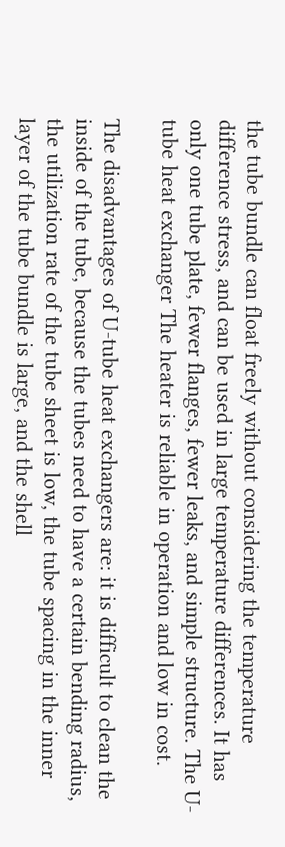the tube bundle can float freely without considering the temperature difference stress, and can be used in large temperature differences. It has only one tube plate, fewer flanges, fewer leaks, and simple structure. The U-tube heat exchanger The heater is reliable in operation and low in cost.

The disadvantages of U-tube heat exchangers are: it is difficult to clean the inside of the tube, because the tubes need to have a certain bending radius, the utilization rate of the tube sheet is low, the tube spacing in the inner layer of the tube bundle is large, and the shell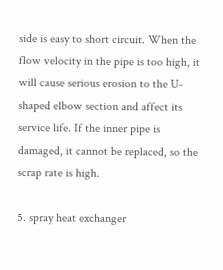side is easy to short circuit. When the flow velocity in the pipe is too high, it will cause serious erosion to the U-shaped elbow section and affect its service life. If the inner pipe is damaged, it cannot be replaced, so the scrap rate is high.

5. spray heat exchanger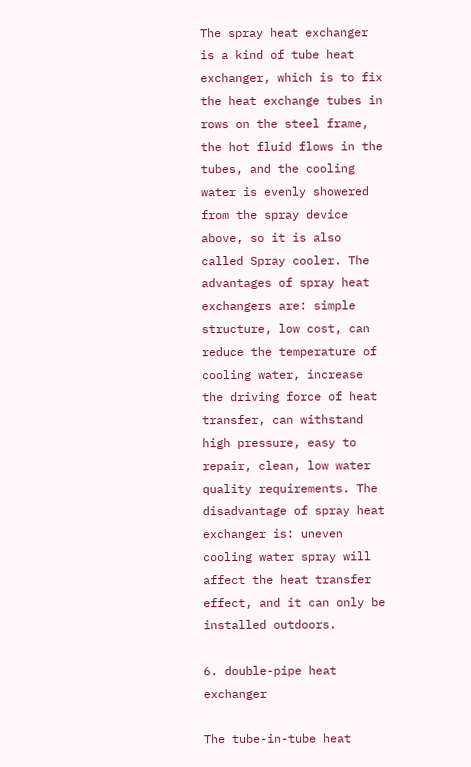The spray heat exchanger is a kind of tube heat exchanger, which is to fix the heat exchange tubes in rows on the steel frame, the hot fluid flows in the tubes, and the cooling water is evenly showered from the spray device above, so it is also called Spray cooler. The advantages of spray heat exchangers are: simple structure, low cost, can reduce the temperature of cooling water, increase the driving force of heat transfer, can withstand high pressure, easy to repair, clean, low water quality requirements. The disadvantage of spray heat exchanger is: uneven cooling water spray will affect the heat transfer effect, and it can only be installed outdoors.

6. double-pipe heat exchanger

The tube-in-tube heat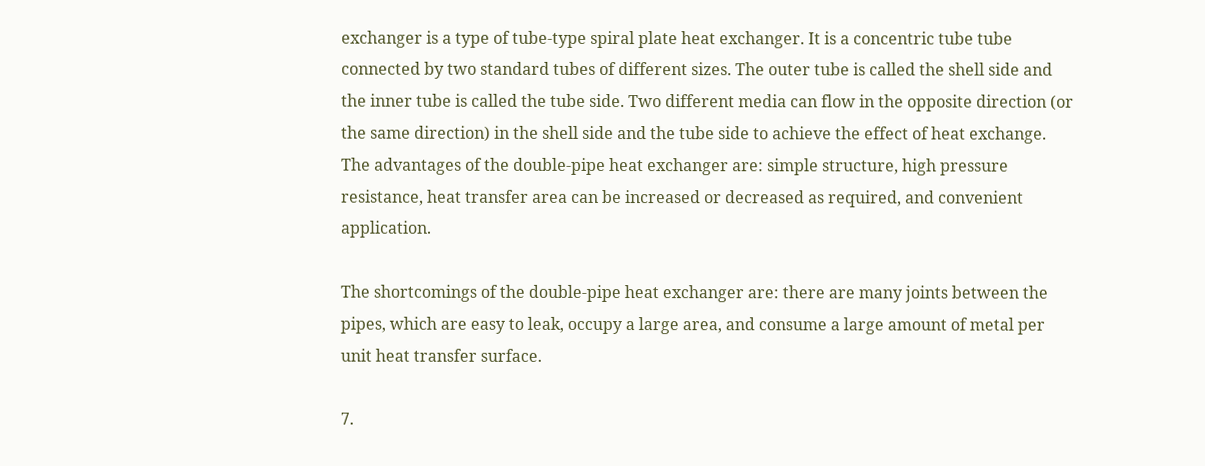exchanger is a type of tube-type spiral plate heat exchanger. It is a concentric tube tube connected by two standard tubes of different sizes. The outer tube is called the shell side and the inner tube is called the tube side. Two different media can flow in the opposite direction (or the same direction) in the shell side and the tube side to achieve the effect of heat exchange. The advantages of the double-pipe heat exchanger are: simple structure, high pressure resistance, heat transfer area can be increased or decreased as required, and convenient application.

The shortcomings of the double-pipe heat exchanger are: there are many joints between the pipes, which are easy to leak, occupy a large area, and consume a large amount of metal per unit heat transfer surface.

7.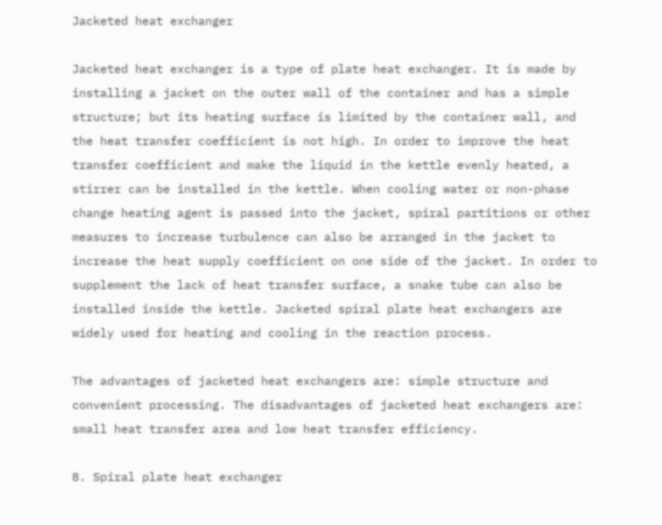Jacketed heat exchanger

Jacketed heat exchanger is a type of plate heat exchanger. It is made by installing a jacket on the outer wall of the container and has a simple structure; but its heating surface is limited by the container wall, and the heat transfer coefficient is not high. In order to improve the heat transfer coefficient and make the liquid in the kettle evenly heated, a stirrer can be installed in the kettle. When cooling water or non-phase change heating agent is passed into the jacket, spiral partitions or other measures to increase turbulence can also be arranged in the jacket to increase the heat supply coefficient on one side of the jacket. In order to supplement the lack of heat transfer surface, a snake tube can also be installed inside the kettle. Jacketed spiral plate heat exchangers are widely used for heating and cooling in the reaction process.

The advantages of jacketed heat exchangers are: simple structure and convenient processing. The disadvantages of jacketed heat exchangers are: small heat transfer area and low heat transfer efficiency.

8. Spiral plate heat exchanger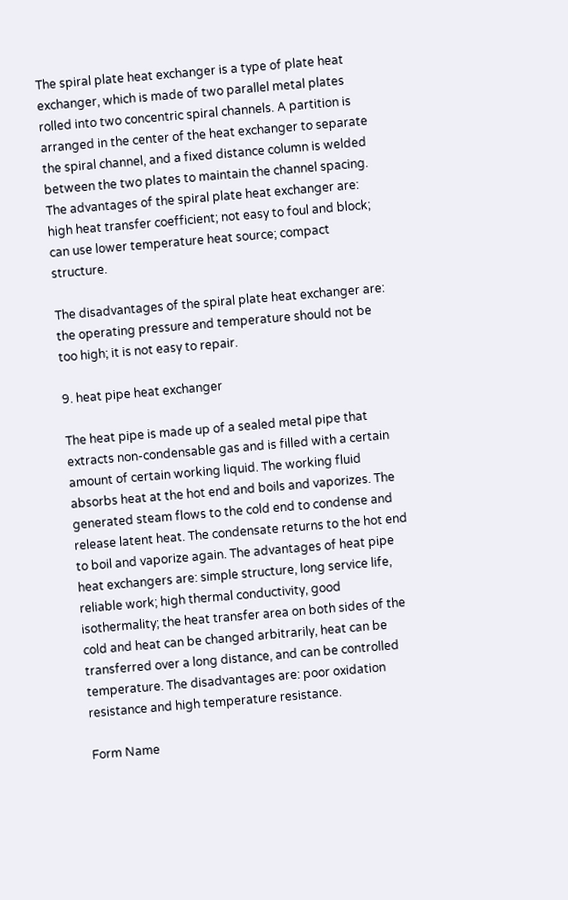The spiral plate heat exchanger is a type of plate heat exchanger, which is made of two parallel metal plates rolled into two concentric spiral channels. A partition is arranged in the center of the heat exchanger to separate the spiral channel, and a fixed distance column is welded between the two plates to maintain the channel spacing. The advantages of the spiral plate heat exchanger are: high heat transfer coefficient; not easy to foul and block; can use lower temperature heat source; compact structure.

The disadvantages of the spiral plate heat exchanger are: the operating pressure and temperature should not be too high; it is not easy to repair.

9. heat pipe heat exchanger

The heat pipe is made up of a sealed metal pipe that extracts non-condensable gas and is filled with a certain amount of certain working liquid. The working fluid absorbs heat at the hot end and boils and vaporizes. The generated steam flows to the cold end to condense and release latent heat. The condensate returns to the hot end to boil and vaporize again. The advantages of heat pipe heat exchangers are: simple structure, long service life, reliable work; high thermal conductivity, good isothermality; the heat transfer area on both sides of the cold and heat can be changed arbitrarily, heat can be transferred over a long distance, and can be controlled temperature. The disadvantages are: poor oxidation resistance and high temperature resistance.

Form Name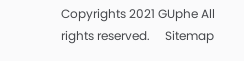Copyrights 2021 GUphe All rights reserved.     Sitemap